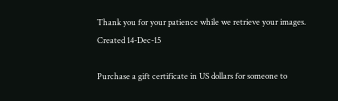Thank you for your patience while we retrieve your images.
Created 14-Dec-15

Purchase a gift certificate in US dollars for someone to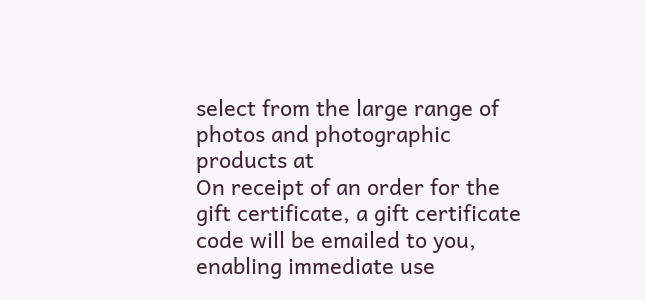select from the large range of photos and photographic products at
On receipt of an order for the gift certificate, a gift certificate code will be emailed to you, enabling immediate use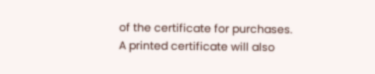of the certificate for purchases.
A printed certificate will also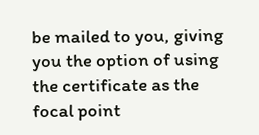be mailed to you, giving you the option of using the certificate as the focal point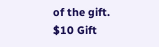of the gift.
$10 Gift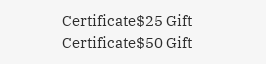Certificate$25 Gift Certificate$50 Gift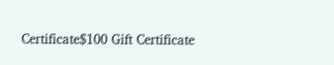Certificate$100 Gift Certificate